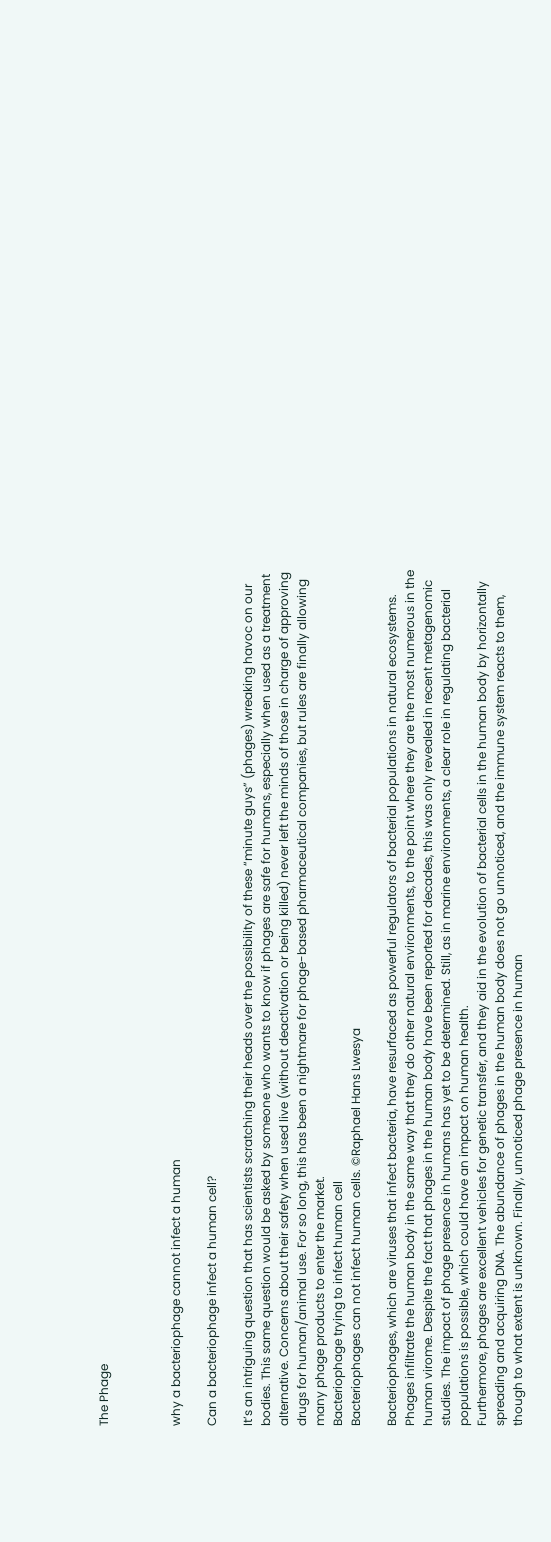The Phage



why a bacteriophage cannot infect a human

Can a bacteriophage infect a human cell?

It’s an intriguing question that has scientists scratching their heads over the possibility of these “minute guys” (phages) wreaking havoc on our bodies. This same question would be asked by someone who wants to know if phages are safe for humans, especially when used as a treatment alternative. Concerns about their safety when used live (without deactivation or being killed) never left the minds of those in charge of approving drugs for human/animal use. For so long, this has been a nightmare for phage-based pharmaceutical companies, but rules are finally allowing many phage products to enter the market.
Bacteriophage trying to infect human cell
Bacteriophages can not infect human cells. ©Raphael Hans Lwesya

Bacteriophages, which are viruses that infect bacteria, have resurfaced as powerful regulators of bacterial populations in natural ecosystems. Phages infiltrate the human body in the same way that they do other natural environments, to the point where they are the most numerous in the human virome. Despite the fact that phages in the human body have been reported for decades, this was only revealed in recent metagenomic studies. The impact of phage presence in humans has yet to be determined. Still, as in marine environments, a clear role in regulating bacterial populations is possible, which could have an impact on human health.
Furthermore, phages are excellent vehicles for genetic transfer, and they aid in the evolution of bacterial cells in the human body by horizontally spreading and acquiring DNA. The abundance of phages in the human body does not go unnoticed, and the immune system reacts to them, though to what extent is unknown. Finally, unnoticed phage presence in human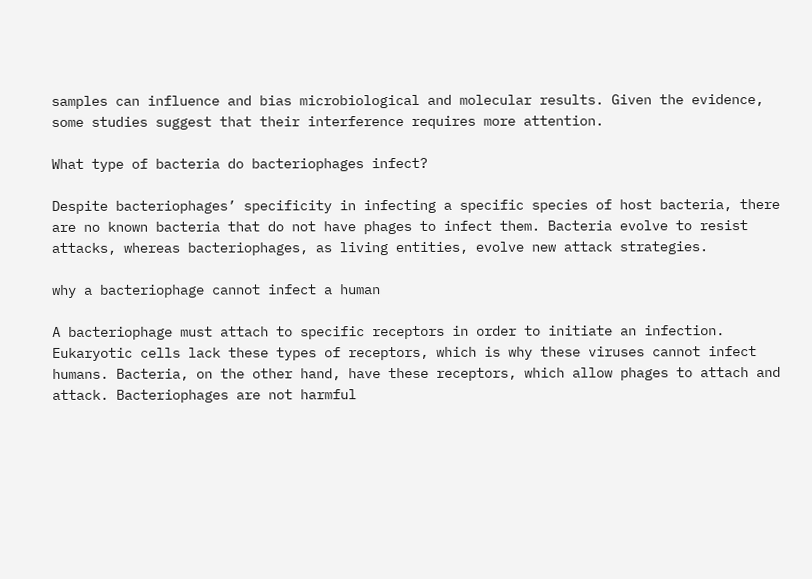samples can influence and bias microbiological and molecular results. Given the evidence, some studies suggest that their interference requires more attention.

What type of bacteria do bacteriophages infect?

Despite bacteriophages’ specificity in infecting a specific species of host bacteria, there are no known bacteria that do not have phages to infect them. Bacteria evolve to resist attacks, whereas bacteriophages, as living entities, evolve new attack strategies.

why a bacteriophage cannot infect a human

A bacteriophage must attach to specific receptors in order to initiate an infection. Eukaryotic cells lack these types of receptors, which is why these viruses cannot infect humans. Bacteria, on the other hand, have these receptors, which allow phages to attach and attack. Bacteriophages are not harmful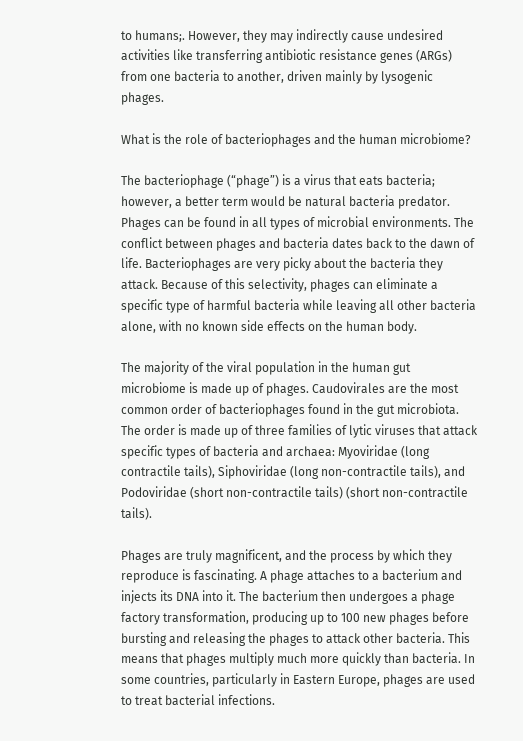to humans;. However, they may indirectly cause undesired activities like transferring antibiotic resistance genes (ARGs) from one bacteria to another, driven mainly by lysogenic phages.

What is the role of bacteriophages and the human microbiome?

The bacteriophage (“phage”) is a virus that eats bacteria; however, a better term would be natural bacteria predator. Phages can be found in all types of microbial environments. The conflict between phages and bacteria dates back to the dawn of life. Bacteriophages are very picky about the bacteria they attack. Because of this selectivity, phages can eliminate a specific type of harmful bacteria while leaving all other bacteria alone, with no known side effects on the human body.

The majority of the viral population in the human gut microbiome is made up of phages. Caudovirales are the most common order of bacteriophages found in the gut microbiota. The order is made up of three families of lytic viruses that attack specific types of bacteria and archaea: Myoviridae (long contractile tails), Siphoviridae (long non-contractile tails), and Podoviridae (short non-contractile tails) (short non-contractile tails).

Phages are truly magnificent, and the process by which they reproduce is fascinating. A phage attaches to a bacterium and injects its DNA into it. The bacterium then undergoes a phage factory transformation, producing up to 100 new phages before bursting and releasing the phages to attack other bacteria. This means that phages multiply much more quickly than bacteria. In some countries, particularly in Eastern Europe, phages are used to treat bacterial infections.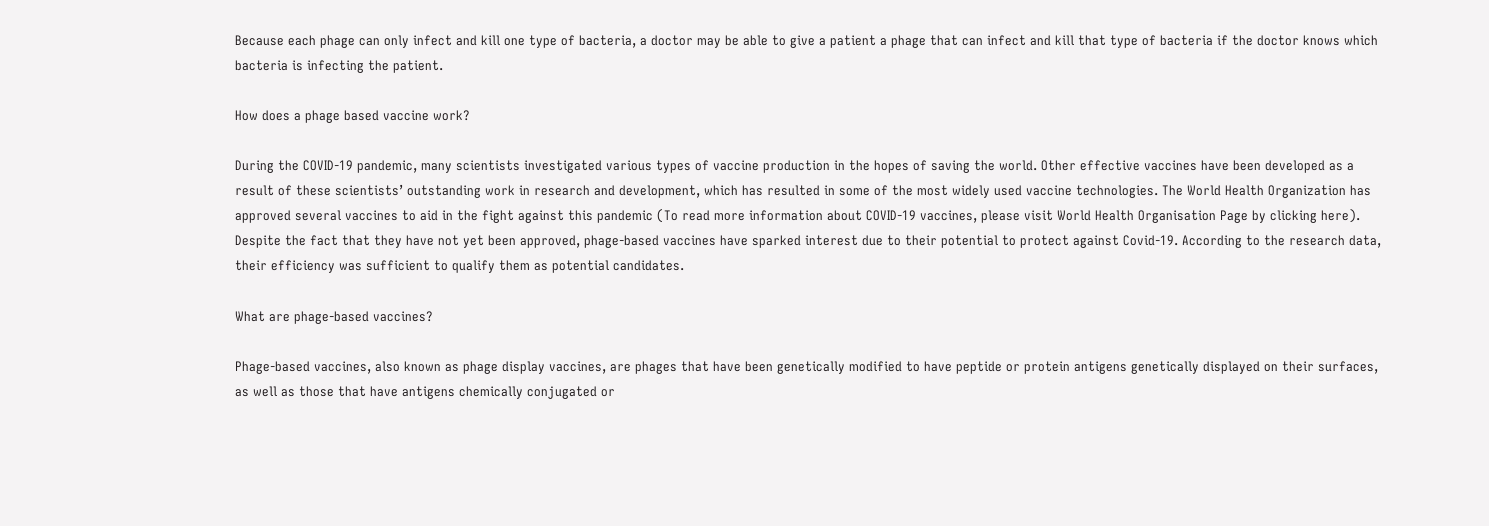Because each phage can only infect and kill one type of bacteria, a doctor may be able to give a patient a phage that can infect and kill that type of bacteria if the doctor knows which bacteria is infecting the patient.

How does a phage based vaccine work?

During the COVID-19 pandemic, many scientists investigated various types of vaccine production in the hopes of saving the world. Other effective vaccines have been developed as a result of these scientists’ outstanding work in research and development, which has resulted in some of the most widely used vaccine technologies. The World Health Organization has approved several vaccines to aid in the fight against this pandemic (To read more information about COVID-19 vaccines, please visit World Health Organisation Page by clicking here). Despite the fact that they have not yet been approved, phage-based vaccines have sparked interest due to their potential to protect against Covid-19. According to the research data, their efficiency was sufficient to qualify them as potential candidates.

What are phage-based vaccines?

Phage-based vaccines, also known as phage display vaccines, are phages that have been genetically modified to have peptide or protein antigens genetically displayed on their surfaces, as well as those that have antigens chemically conjugated or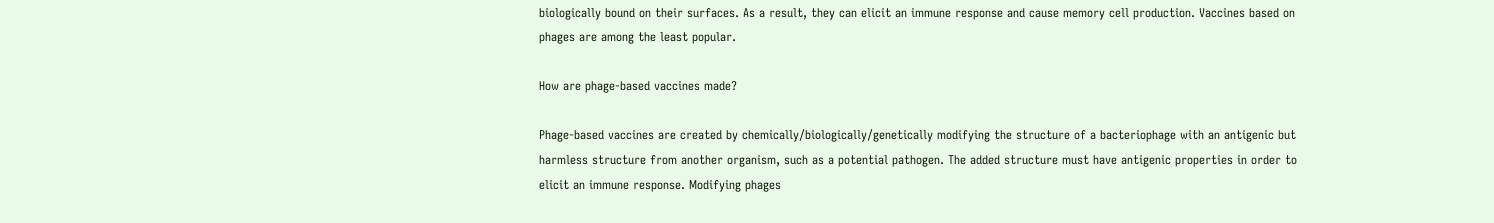biologically bound on their surfaces. As a result, they can elicit an immune response and cause memory cell production. Vaccines based on phages are among the least popular.

How are phage-based vaccines made?

Phage-based vaccines are created by chemically/biologically/genetically modifying the structure of a bacteriophage with an antigenic but harmless structure from another organism, such as a potential pathogen. The added structure must have antigenic properties in order to elicit an immune response. Modifying phages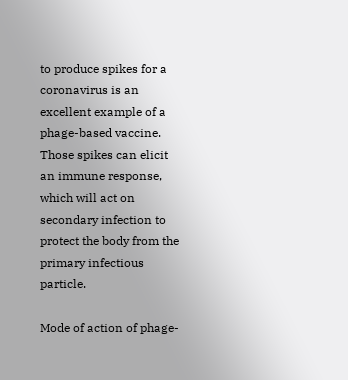to produce spikes for a coronavirus is an excellent example of a phage-based vaccine. Those spikes can elicit an immune response, which will act on secondary infection to protect the body from the primary infectious particle.

Mode of action of phage-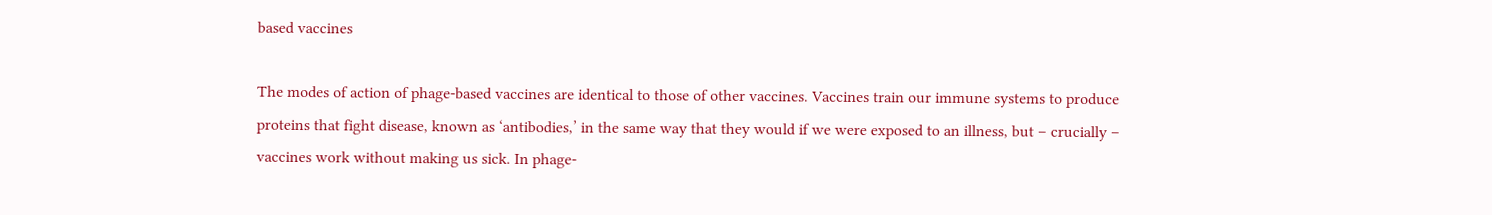based vaccines

The modes of action of phage-based vaccines are identical to those of other vaccines. Vaccines train our immune systems to produce proteins that fight disease, known as ‘antibodies,’ in the same way that they would if we were exposed to an illness, but – crucially – vaccines work without making us sick. In phage-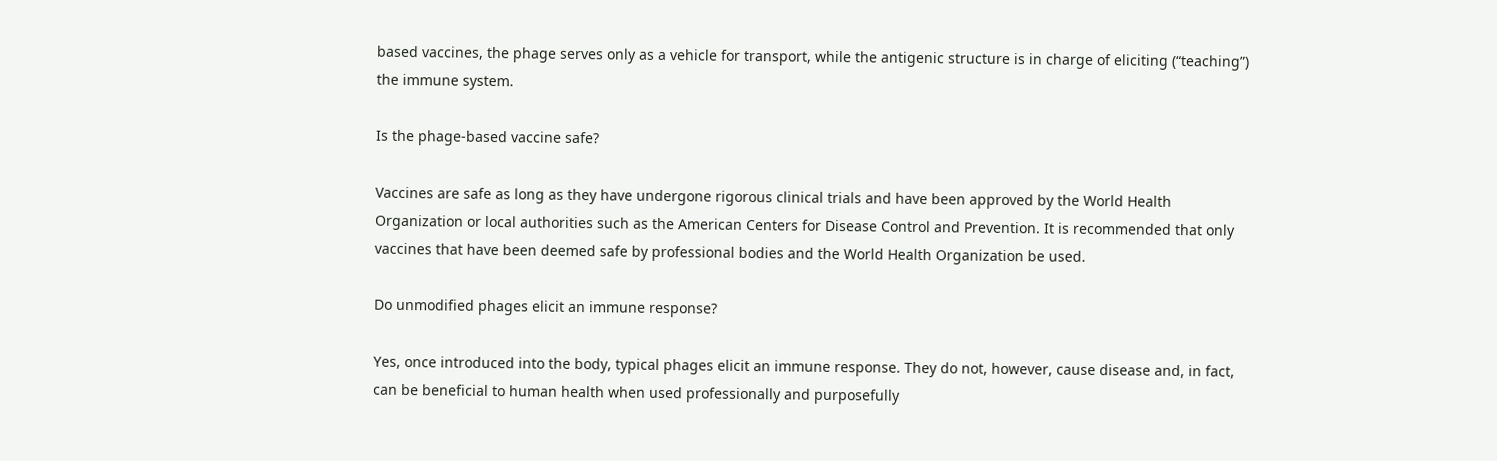based vaccines, the phage serves only as a vehicle for transport, while the antigenic structure is in charge of eliciting (“teaching”) the immune system.

Is the phage-based vaccine safe?

Vaccines are safe as long as they have undergone rigorous clinical trials and have been approved by the World Health Organization or local authorities such as the American Centers for Disease Control and Prevention. It is recommended that only vaccines that have been deemed safe by professional bodies and the World Health Organization be used.

Do unmodified phages elicit an immune response?

Yes, once introduced into the body, typical phages elicit an immune response. They do not, however, cause disease and, in fact, can be beneficial to human health when used professionally and purposefully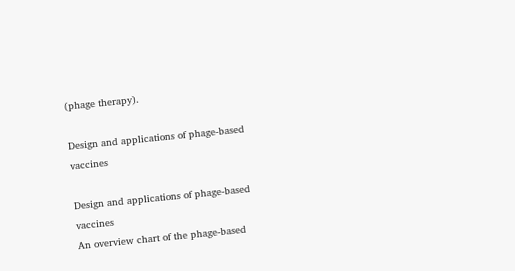(phage therapy).

Design and applications of phage-based vaccines

Design and applications of phage-based vaccines
An overview chart of the phage-based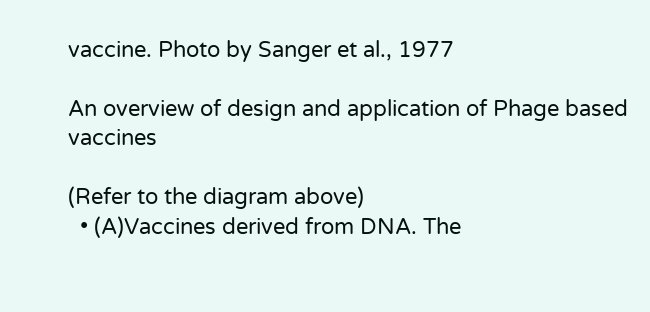vaccine. Photo by Sanger et al., 1977

An overview of design and application of Phage based vaccines

(Refer to the diagram above)
  • (A)Vaccines derived from DNA. The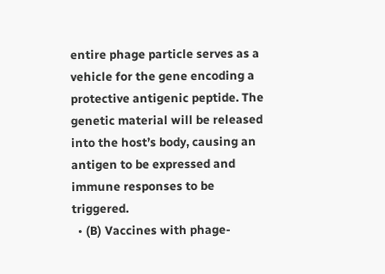entire phage particle serves as a vehicle for the gene encoding a protective antigenic peptide. The genetic material will be released into the host’s body, causing an antigen to be expressed and immune responses to be triggered.
  • (B) Vaccines with phage-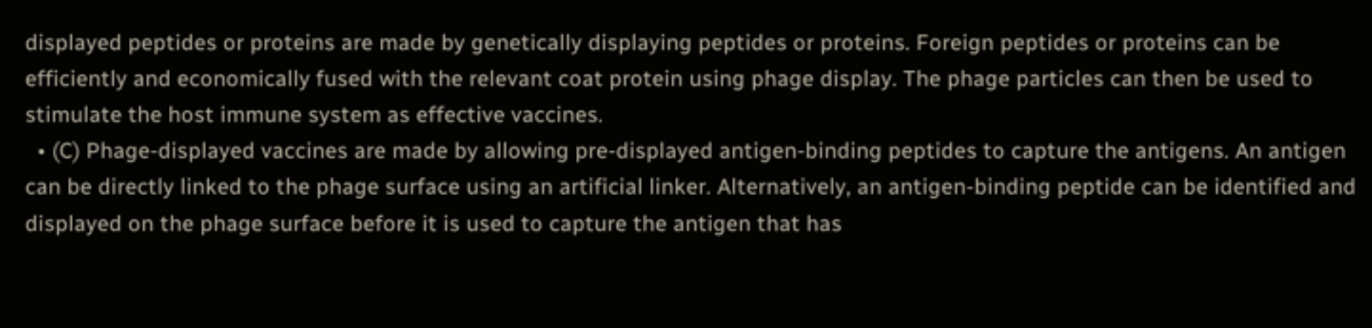displayed peptides or proteins are made by genetically displaying peptides or proteins. Foreign peptides or proteins can be efficiently and economically fused with the relevant coat protein using phage display. The phage particles can then be used to stimulate the host immune system as effective vaccines.
  • (C) Phage-displayed vaccines are made by allowing pre-displayed antigen-binding peptides to capture the antigens. An antigen can be directly linked to the phage surface using an artificial linker. Alternatively, an antigen-binding peptide can be identified and displayed on the phage surface before it is used to capture the antigen that has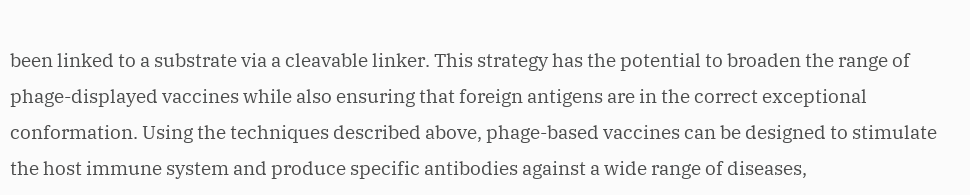been linked to a substrate via a cleavable linker. This strategy has the potential to broaden the range of phage-displayed vaccines while also ensuring that foreign antigens are in the correct exceptional conformation. Using the techniques described above, phage-based vaccines can be designed to stimulate the host immune system and produce specific antibodies against a wide range of diseases,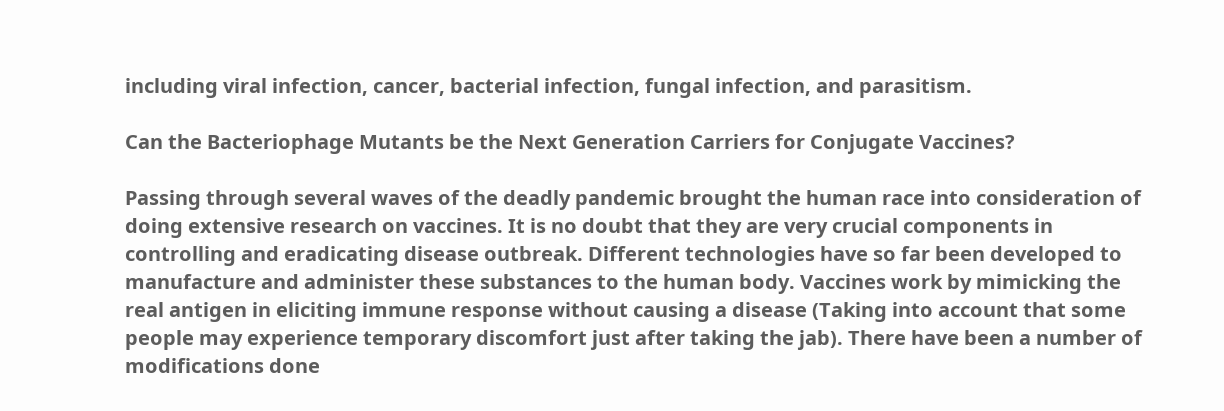including viral infection, cancer, bacterial infection, fungal infection, and parasitism.

Can the Bacteriophage Mutants be the Next Generation Carriers for Conjugate Vaccines?

Passing through several waves of the deadly pandemic brought the human race into consideration of doing extensive research on vaccines. It is no doubt that they are very crucial components in controlling and eradicating disease outbreak. Different technologies have so far been developed to manufacture and administer these substances to the human body. Vaccines work by mimicking the real antigen in eliciting immune response without causing a disease (Taking into account that some people may experience temporary discomfort just after taking the jab). There have been a number of modifications done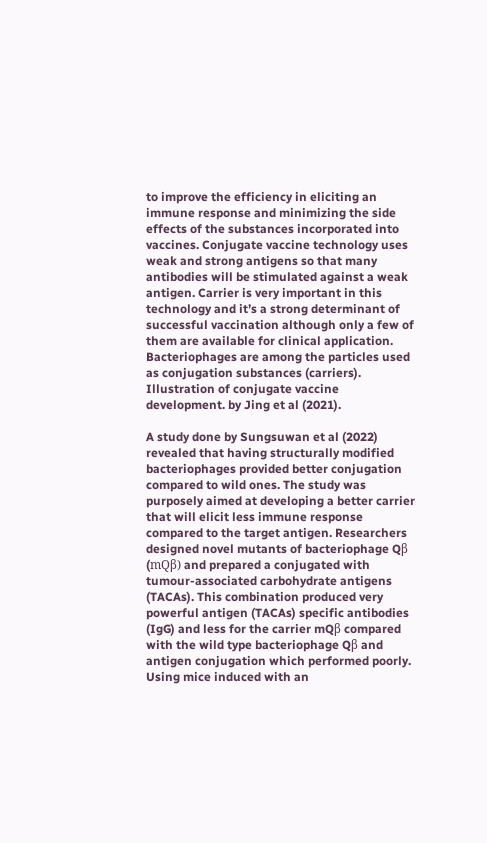to improve the efficiency in eliciting an immune response and minimizing the side effects of the substances incorporated into vaccines. Conjugate vaccine technology uses weak and strong antigens so that many antibodies will be stimulated against a weak antigen. Carrier is very important in this technology and it’s a strong determinant of successful vaccination although only a few of them are available for clinical application. Bacteriophages are among the particles used as conjugation substances (carriers).
Illustration of conjugate vaccine development. by Jing et al (2021).

A study done by Sungsuwan et al (2022) revealed that having structurally modified bacteriophages provided better conjugation compared to wild ones. The study was purposely aimed at developing a better carrier that will elicit less immune response compared to the target antigen. Researchers designed novel mutants of bacteriophage Qβ (mQβ) and prepared a conjugated with tumour-associated carbohydrate antigens (TACAs). This combination produced very powerful antigen (TACAs) specific antibodies (IgG) and less for the carrier mQβ compared with the wild type bacteriophage Qβ and antigen conjugation which performed poorly. Using mice induced with an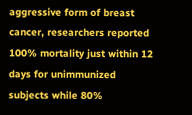aggressive form of breast cancer, researchers reported 100% mortality just within 12 days for unimmunized subjects while 80%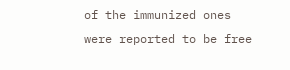of the immunized ones were reported to be free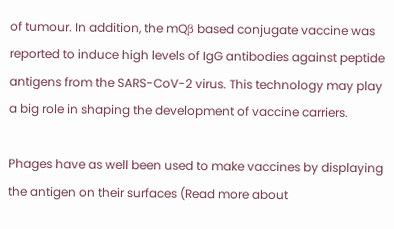of tumour. In addition, the mQβ based conjugate vaccine was reported to induce high levels of IgG antibodies against peptide antigens from the SARS-CoV-2 virus. This technology may play a big role in shaping the development of vaccine carriers.

Phages have as well been used to make vaccines by displaying the antigen on their surfaces (Read more about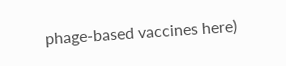phage-based vaccines here)